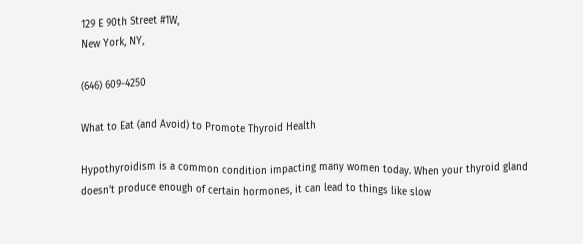129 E 90th Street #1W,
New York, NY,

(646) 609-4250

What to Eat (and Avoid) to Promote Thyroid Health

Hypothyroidism is a common condition impacting many women today. When your thyroid gland doesn’t produce enough of certain hormones, it can lead to things like slow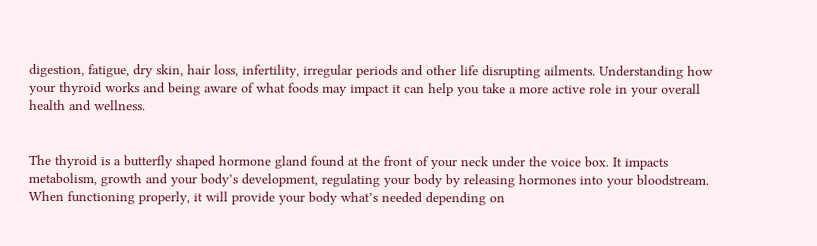digestion, fatigue, dry skin, hair loss, infertility, irregular periods and other life disrupting ailments. Understanding how your thyroid works and being aware of what foods may impact it can help you take a more active role in your overall health and wellness.


The thyroid is a butterfly shaped hormone gland found at the front of your neck under the voice box. It impacts metabolism, growth and your body’s development, regulating your body by releasing hormones into your bloodstream. When functioning properly, it will provide your body what’s needed depending on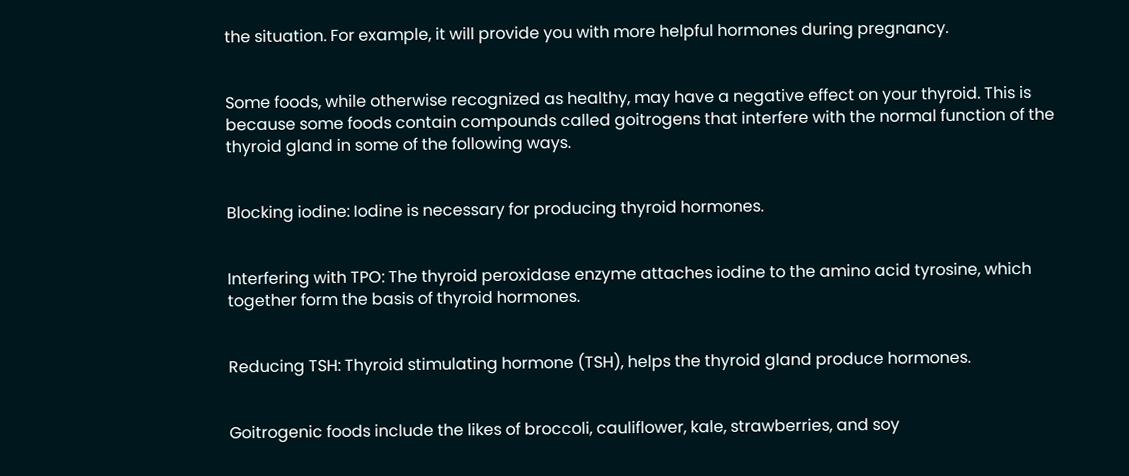the situation. For example, it will provide you with more helpful hormones during pregnancy.


Some foods, while otherwise recognized as healthy, may have a negative effect on your thyroid. This is because some foods contain compounds called goitrogens that interfere with the normal function of the thyroid gland in some of the following ways.


Blocking iodine: Iodine is necessary for producing thyroid hormones.


Interfering with TPO: The thyroid peroxidase enzyme attaches iodine to the amino acid tyrosine, which together form the basis of thyroid hormones.


Reducing TSH: Thyroid stimulating hormone (TSH), helps the thyroid gland produce hormones.


Goitrogenic foods include the likes of broccoli, cauliflower, kale, strawberries, and soy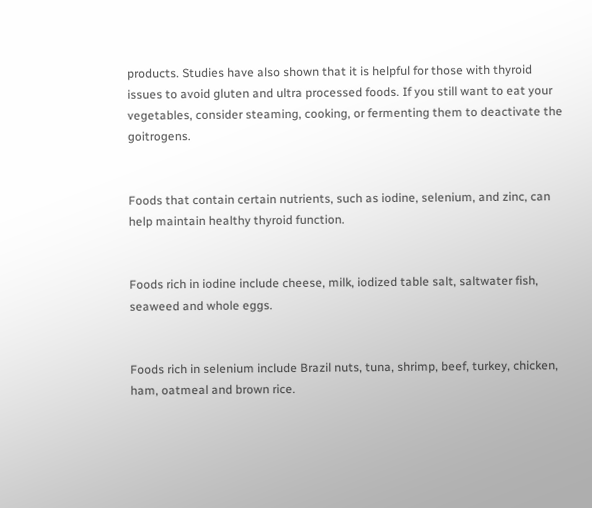products. Studies have also shown that it is helpful for those with thyroid issues to avoid gluten and ultra processed foods. If you still want to eat your vegetables, consider steaming, cooking, or fermenting them to deactivate the goitrogens.


Foods that contain certain nutrients, such as iodine, selenium, and zinc, can help maintain healthy thyroid function.


Foods rich in iodine include cheese, milk, iodized table salt, saltwater fish, seaweed and whole eggs.


Foods rich in selenium include Brazil nuts, tuna, shrimp, beef, turkey, chicken, ham, oatmeal and brown rice.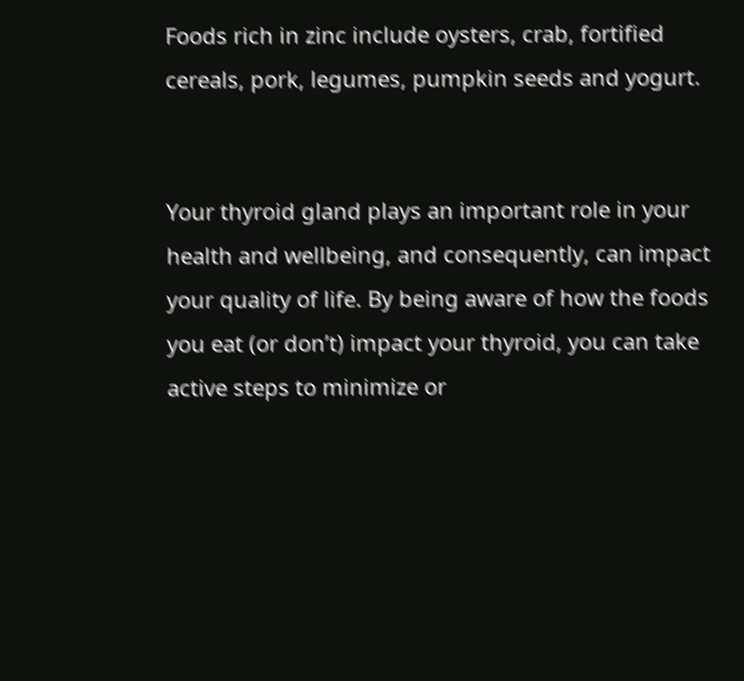Foods rich in zinc include oysters, crab, fortified cereals, pork, legumes, pumpkin seeds and yogurt.


Your thyroid gland plays an important role in your health and wellbeing, and consequently, can impact your quality of life. By being aware of how the foods you eat (or don’t) impact your thyroid, you can take active steps to minimize or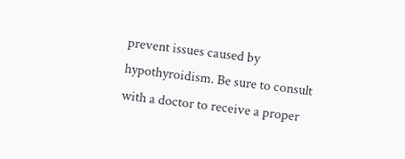prevent issues caused by hypothyroidism. Be sure to consult with a doctor to receive a proper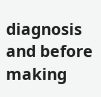diagnosis and before making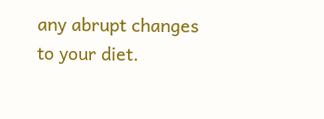any abrupt changes to your diet.